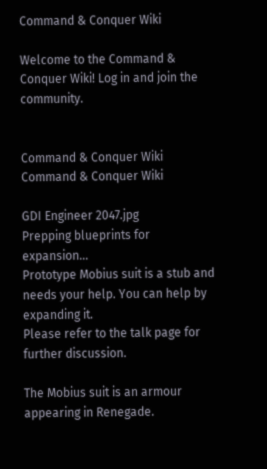Command & Conquer Wiki

Welcome to the Command & Conquer Wiki! Log in and join the community.


Command & Conquer Wiki
Command & Conquer Wiki

GDI Engineer 2047.jpg
Prepping blueprints for expansion...
Prototype Mobius suit is a stub and needs your help. You can help by expanding it.
Please refer to the talk page for further discussion.

The Mobius suit is an armour appearing in Renegade.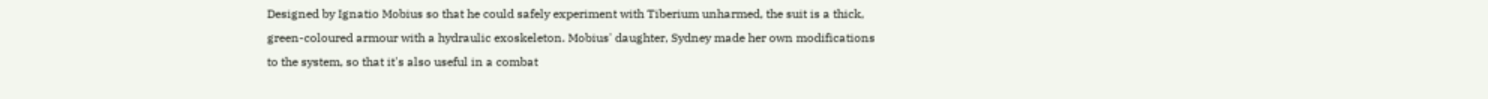Designed by Ignatio Mobius so that he could safely experiment with Tiberium unharmed, the suit is a thick, green-coloured armour with a hydraulic exoskeleton. Mobius' daughter, Sydney made her own modifications to the system, so that it's also useful in a combat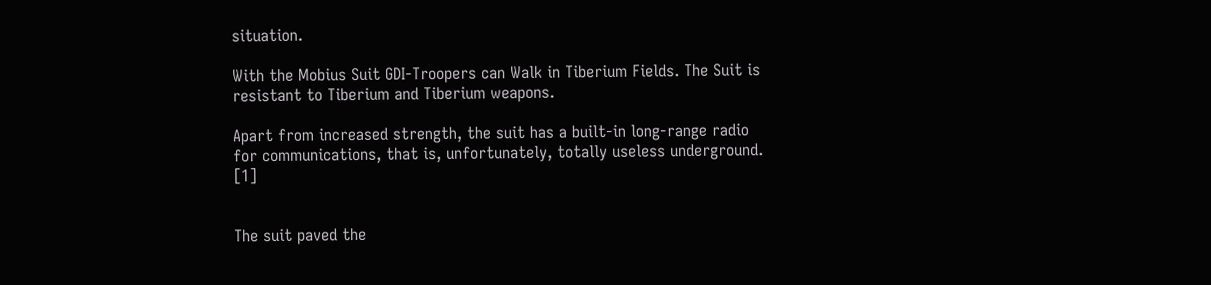situation.

With the Mobius Suit GDI-Troopers can Walk in Tiberium Fields. The Suit is resistant to Tiberium and Tiberium weapons.

Apart from increased strength, the suit has a built-in long-range radio for communications, that is, unfortunately, totally useless underground. [1]


The suit paved the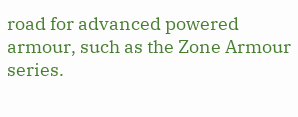road for advanced powered armour, such as the Zone Armour series.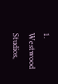1. Westwood Studios,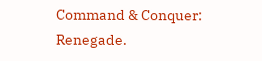Command & Conquer: Renegade.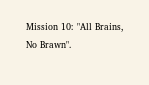Mission 10: "All Brains, No Brawn".